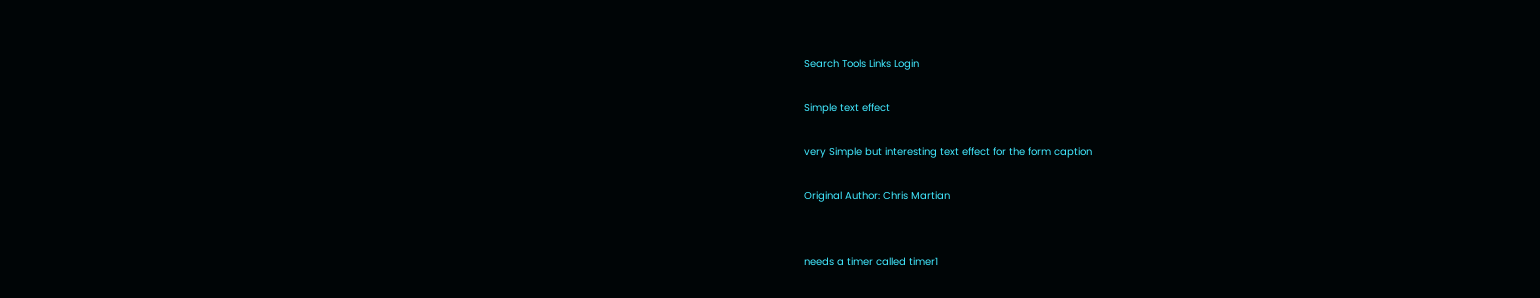Search Tools Links Login

Simple text effect

very Simple but interesting text effect for the form caption

Original Author: Chris Martian


needs a timer called timer1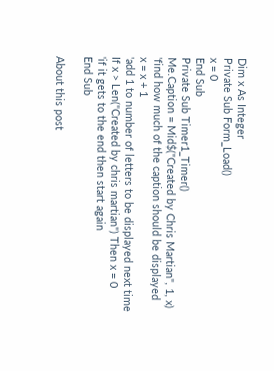Dim x As Integer
Private Sub Form_Load()
x = 0
End Sub
Private Sub Timer1_Timer()
Me.Caption = Mid$("Created by Chris Martian", 1, x)
'find how much of the caption should be displayed
x = x + 1
'add 1 to number of letters to be displayed next time
If x > Len("Created by chris martian") Then x = 0
'if it gets to the end then start again
End Sub

About this post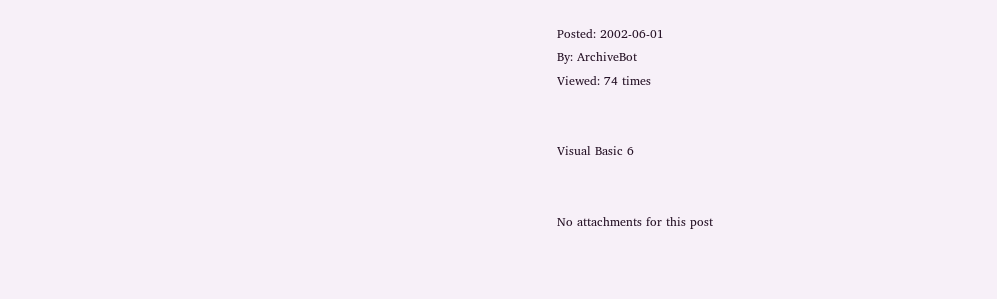Posted: 2002-06-01
By: ArchiveBot
Viewed: 74 times


Visual Basic 6


No attachments for this post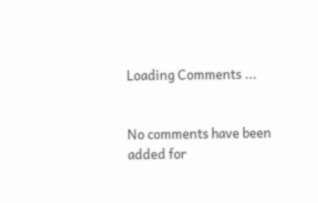Loading Comments ...


No comments have been added for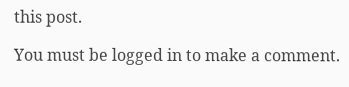this post.

You must be logged in to make a comment.